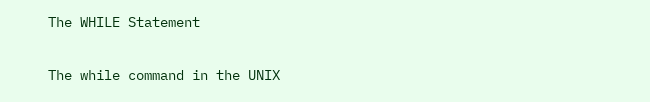The WHILE Statement

The while command in the UNIX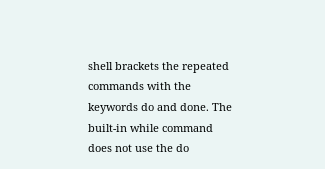shell brackets the repeated commands with the keywords do and done. The built-in while command does not use the do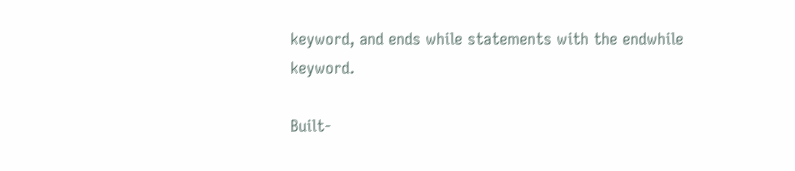keyword, and ends while statements with the endwhile keyword.

Built-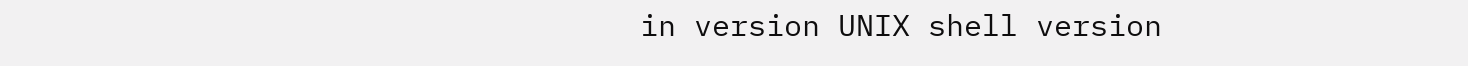in version UNIX shell version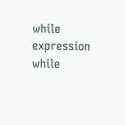while expression while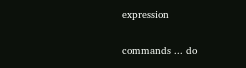expression

commands ... do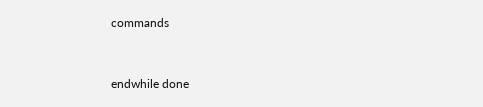commands


endwhile done